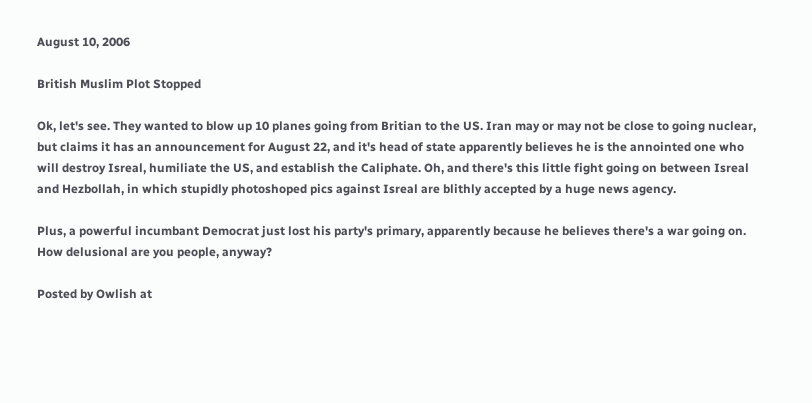August 10, 2006

British Muslim Plot Stopped

Ok, let's see. They wanted to blow up 10 planes going from Britian to the US. Iran may or may not be close to going nuclear, but claims it has an announcement for August 22, and it's head of state apparently believes he is the annointed one who will destroy Isreal, humiliate the US, and establish the Caliphate. Oh, and there's this little fight going on between Isreal and Hezbollah, in which stupidly photoshoped pics against Isreal are blithly accepted by a huge news agency.

Plus, a powerful incumbant Democrat just lost his party's primary, apparently because he believes there's a war going on. How delusional are you people, anyway?

Posted by Owlish at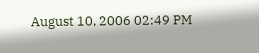August 10, 2006 02:49 PM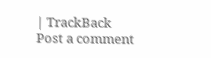| TrackBack
Post a comment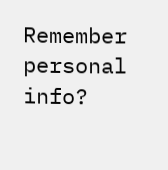Remember personal info?